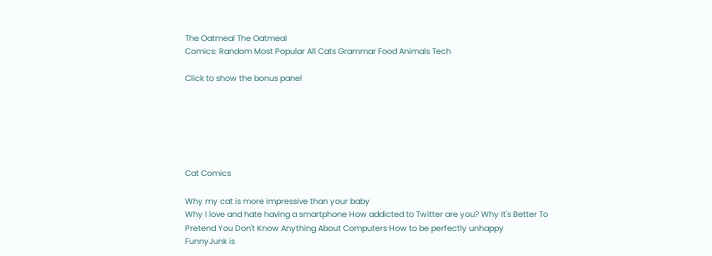The Oatmeal The Oatmeal
Comics: Random Most Popular All Cats Grammar Food Animals Tech

Click to show the bonus panel






Cat Comics

Why my cat is more impressive than your baby
Why I love and hate having a smartphone How addicted to Twitter are you? Why It's Better To Pretend You Don't Know Anything About Computers How to be perfectly unhappy
FunnyJunk is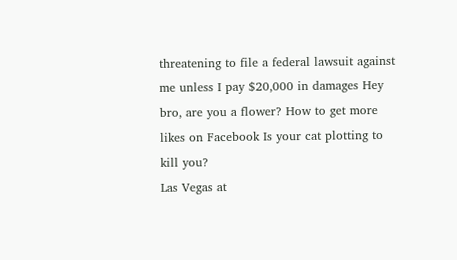threatening to file a federal lawsuit against me unless I pay $20,000 in damages Hey bro, are you a flower? How to get more likes on Facebook Is your cat plotting to kill you?
Las Vegas at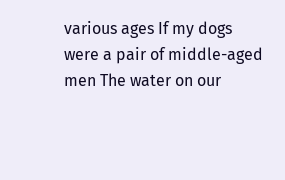various ages If my dogs were a pair of middle-aged men The water on our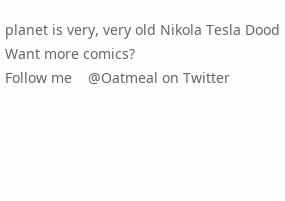planet is very, very old Nikola Tesla Dood
Want more comics?
Follow me    @Oatmeal on Twitter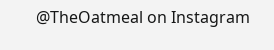@TheOatmeal on Instagram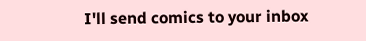I'll send comics to your inbox